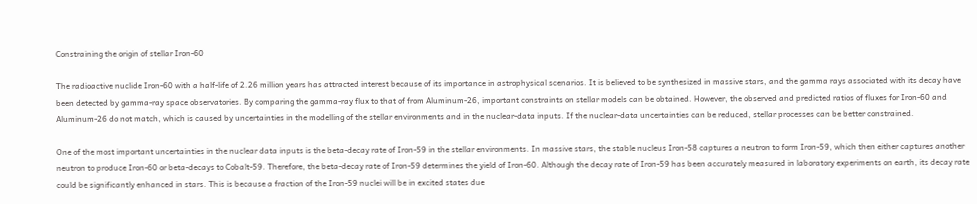Constraining the origin of stellar Iron-60

The radioactive nuclide Iron-60 with a half-life of 2.26 million years has attracted interest because of its importance in astrophysical scenarios. It is believed to be synthesized in massive stars, and the gamma rays associated with its decay have been detected by gamma-ray space observatories. By comparing the gamma-ray flux to that of from Aluminum-26, important constraints on stellar models can be obtained. However, the observed and predicted ratios of fluxes for Iron-60 and Aluminum-26 do not match, which is caused by uncertainties in the modelling of the stellar environments and in the nuclear-data inputs. If the nuclear-data uncertainties can be reduced, stellar processes can be better constrained.

One of the most important uncertainties in the nuclear data inputs is the beta-decay rate of Iron-59 in the stellar environments. In massive stars, the stable nucleus Iron-58 captures a neutron to form Iron-59, which then either captures another neutron to produce Iron-60 or beta-decays to Cobalt-59. Therefore, the beta-decay rate of Iron-59 determines the yield of Iron-60. Although the decay rate of Iron-59 has been accurately measured in laboratory experiments on earth, its decay rate could be significantly enhanced in stars. This is because a fraction of the Iron-59 nuclei will be in excited states due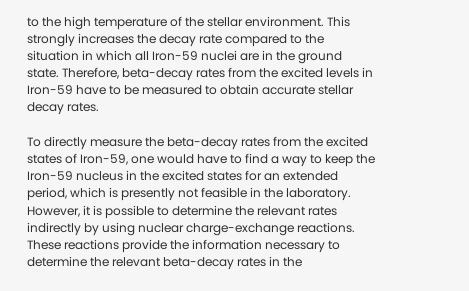to the high temperature of the stellar environment. This strongly increases the decay rate compared to the situation in which all Iron-59 nuclei are in the ground state. Therefore, beta-decay rates from the excited levels in Iron-59 have to be measured to obtain accurate stellar decay rates.

To directly measure the beta-decay rates from the excited states of Iron-59, one would have to find a way to keep the Iron-59 nucleus in the excited states for an extended period, which is presently not feasible in the laboratory. However, it is possible to determine the relevant rates indirectly by using nuclear charge-exchange reactions. These reactions provide the information necessary to determine the relevant beta-decay rates in the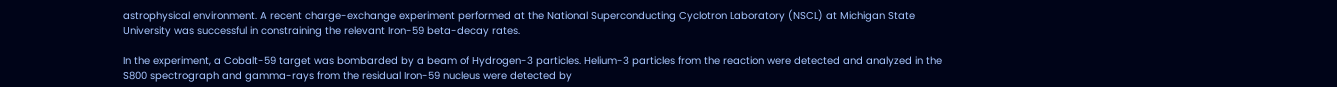astrophysical environment. A recent charge-exchange experiment performed at the National Superconducting Cyclotron Laboratory (NSCL) at Michigan State University was successful in constraining the relevant Iron-59 beta-decay rates.

In the experiment, a Cobalt-59 target was bombarded by a beam of Hydrogen-3 particles. Helium-3 particles from the reaction were detected and analyzed in the S800 spectrograph and gamma-rays from the residual Iron-59 nucleus were detected by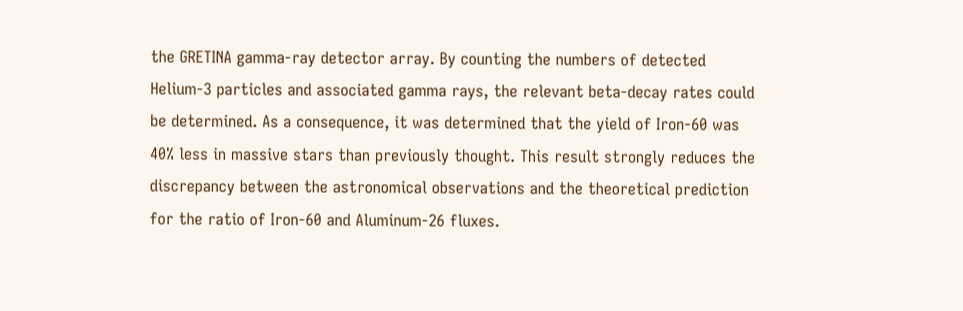the GRETINA gamma-ray detector array. By counting the numbers of detected Helium-3 particles and associated gamma rays, the relevant beta-decay rates could be determined. As a consequence, it was determined that the yield of Iron-60 was 40% less in massive stars than previously thought. This result strongly reduces the discrepancy between the astronomical observations and the theoretical prediction for the ratio of Iron-60 and Aluminum-26 fluxes.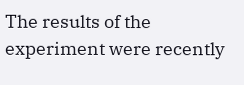The results of the experiment were recently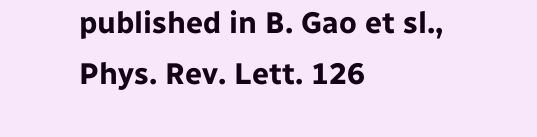published in B. Gao et sl., Phys. Rev. Lett. 126